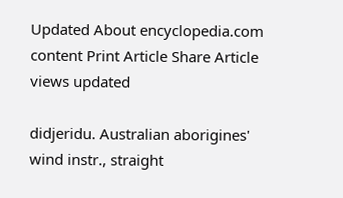Updated About encyclopedia.com content Print Article Share Article
views updated

didjeridu. Australian aborigines' wind instr., straight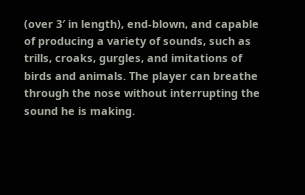(over 3′ in length), end-blown, and capable of producing a variety of sounds, such as trills, croaks, gurgles, and imitations of birds and animals. The player can breathe through the nose without interrupting the sound he is making.